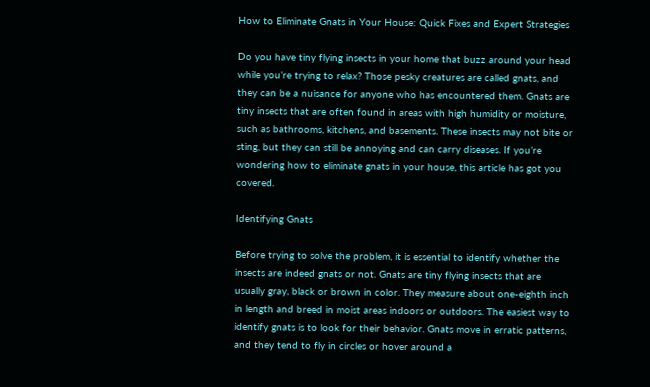How to Eliminate Gnats in Your House: Quick Fixes and Expert Strategies

Do you have tiny flying insects in your home that buzz around your head while you’re trying to relax? Those pesky creatures are called gnats, and they can be a nuisance for anyone who has encountered them. Gnats are tiny insects that are often found in areas with high humidity or moisture, such as bathrooms, kitchens, and basements. These insects may not bite or sting, but they can still be annoying and can carry diseases. If you’re wondering how to eliminate gnats in your house, this article has got you covered.

Identifying Gnats

Before trying to solve the problem, it is essential to identify whether the insects are indeed gnats or not. Gnats are tiny flying insects that are usually gray, black or brown in color. They measure about one-eighth inch in length and breed in moist areas indoors or outdoors. The easiest way to identify gnats is to look for their behavior. Gnats move in erratic patterns, and they tend to fly in circles or hover around a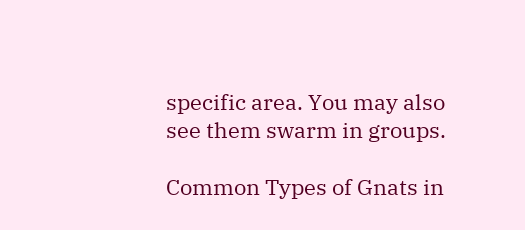specific area. You may also see them swarm in groups.

Common Types of Gnats in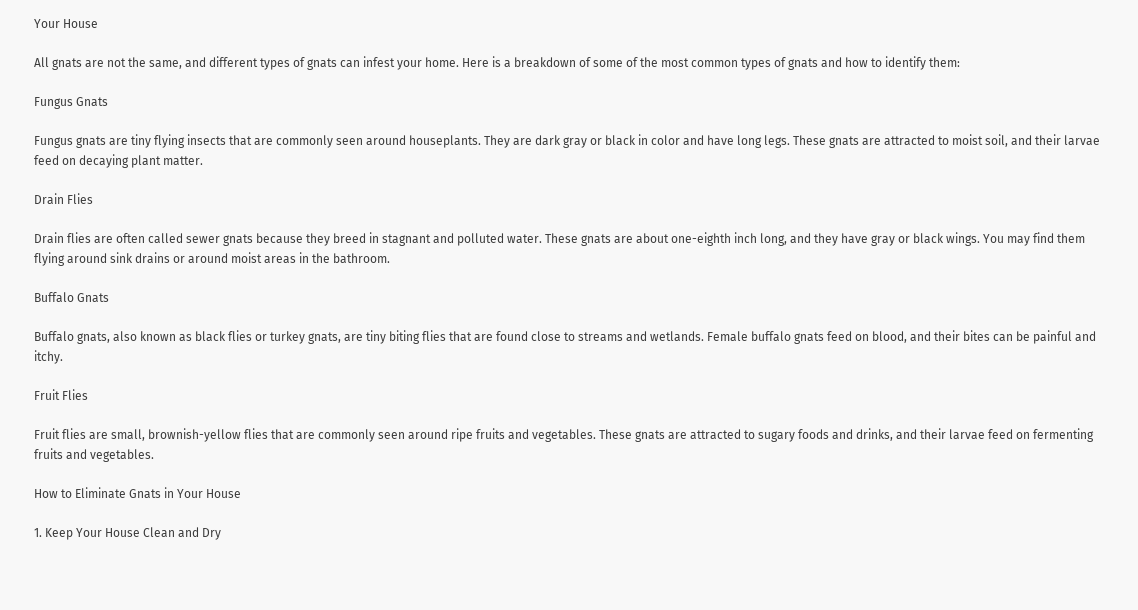Your House

All gnats are not the same, and different types of gnats can infest your home. Here is a breakdown of some of the most common types of gnats and how to identify them:

Fungus Gnats

Fungus gnats are tiny flying insects that are commonly seen around houseplants. They are dark gray or black in color and have long legs. These gnats are attracted to moist soil, and their larvae feed on decaying plant matter.

Drain Flies

Drain flies are often called sewer gnats because they breed in stagnant and polluted water. These gnats are about one-eighth inch long, and they have gray or black wings. You may find them flying around sink drains or around moist areas in the bathroom.

Buffalo Gnats

Buffalo gnats, also known as black flies or turkey gnats, are tiny biting flies that are found close to streams and wetlands. Female buffalo gnats feed on blood, and their bites can be painful and itchy.

Fruit Flies

Fruit flies are small, brownish-yellow flies that are commonly seen around ripe fruits and vegetables. These gnats are attracted to sugary foods and drinks, and their larvae feed on fermenting fruits and vegetables.

How to Eliminate Gnats in Your House

1. Keep Your House Clean and Dry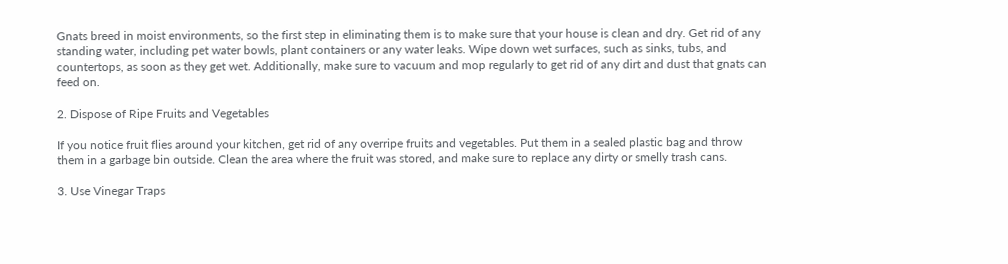Gnats breed in moist environments, so the first step in eliminating them is to make sure that your house is clean and dry. Get rid of any standing water, including pet water bowls, plant containers or any water leaks. Wipe down wet surfaces, such as sinks, tubs, and countertops, as soon as they get wet. Additionally, make sure to vacuum and mop regularly to get rid of any dirt and dust that gnats can feed on.

2. Dispose of Ripe Fruits and Vegetables

If you notice fruit flies around your kitchen, get rid of any overripe fruits and vegetables. Put them in a sealed plastic bag and throw them in a garbage bin outside. Clean the area where the fruit was stored, and make sure to replace any dirty or smelly trash cans.

3. Use Vinegar Traps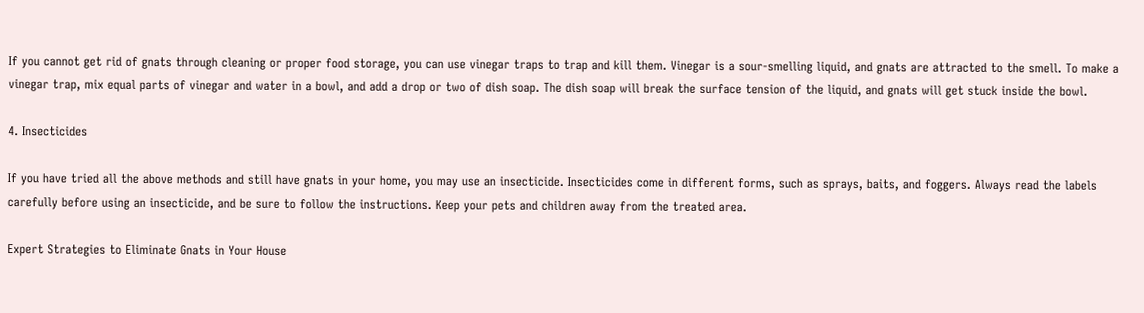If you cannot get rid of gnats through cleaning or proper food storage, you can use vinegar traps to trap and kill them. Vinegar is a sour-smelling liquid, and gnats are attracted to the smell. To make a vinegar trap, mix equal parts of vinegar and water in a bowl, and add a drop or two of dish soap. The dish soap will break the surface tension of the liquid, and gnats will get stuck inside the bowl.

4. Insecticides

If you have tried all the above methods and still have gnats in your home, you may use an insecticide. Insecticides come in different forms, such as sprays, baits, and foggers. Always read the labels carefully before using an insecticide, and be sure to follow the instructions. Keep your pets and children away from the treated area.

Expert Strategies to Eliminate Gnats in Your House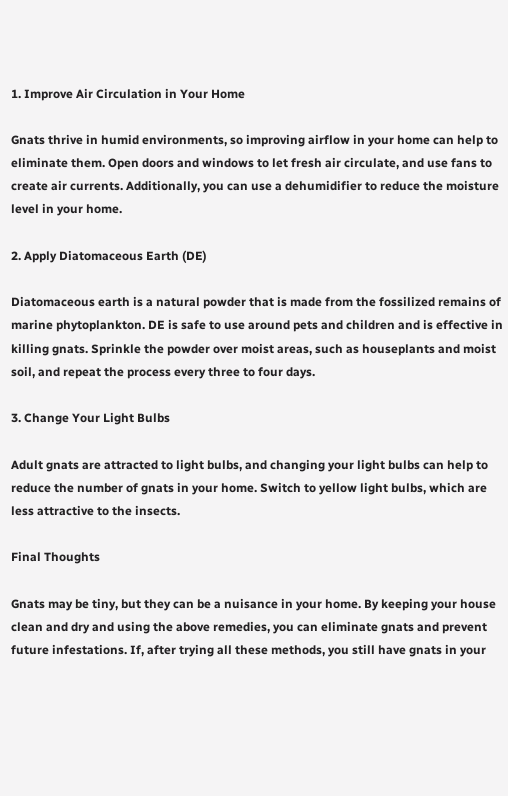1. Improve Air Circulation in Your Home

Gnats thrive in humid environments, so improving airflow in your home can help to eliminate them. Open doors and windows to let fresh air circulate, and use fans to create air currents. Additionally, you can use a dehumidifier to reduce the moisture level in your home.

2. Apply Diatomaceous Earth (DE)

Diatomaceous earth is a natural powder that is made from the fossilized remains of marine phytoplankton. DE is safe to use around pets and children and is effective in killing gnats. Sprinkle the powder over moist areas, such as houseplants and moist soil, and repeat the process every three to four days.

3. Change Your Light Bulbs

Adult gnats are attracted to light bulbs, and changing your light bulbs can help to reduce the number of gnats in your home. Switch to yellow light bulbs, which are less attractive to the insects.

Final Thoughts

Gnats may be tiny, but they can be a nuisance in your home. By keeping your house clean and dry and using the above remedies, you can eliminate gnats and prevent future infestations. If, after trying all these methods, you still have gnats in your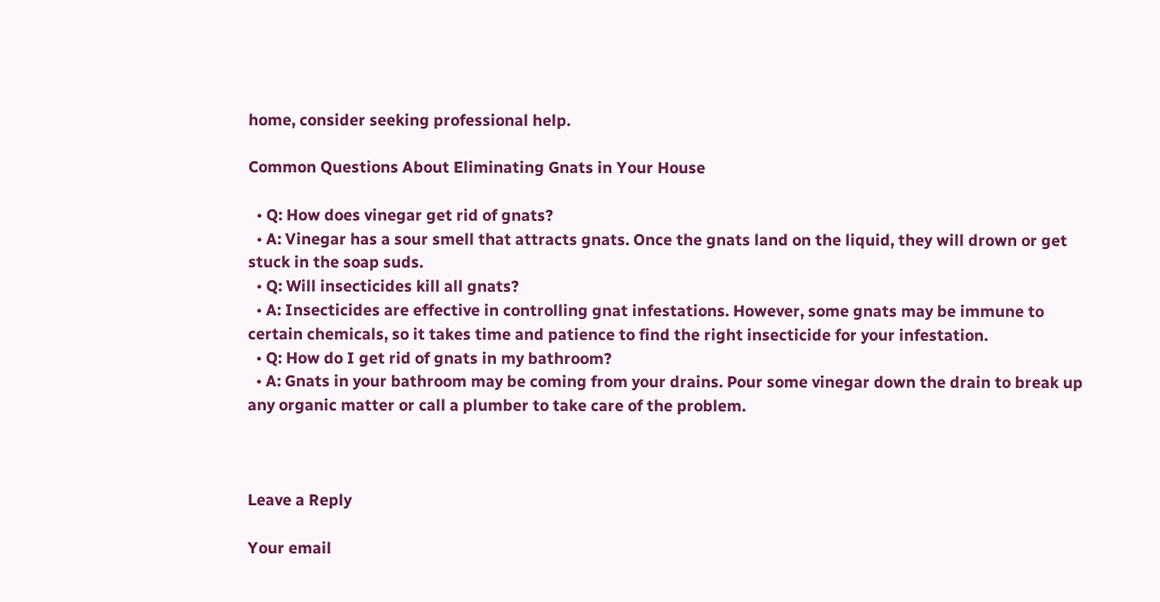home, consider seeking professional help.

Common Questions About Eliminating Gnats in Your House

  • Q: How does vinegar get rid of gnats?
  • A: Vinegar has a sour smell that attracts gnats. Once the gnats land on the liquid, they will drown or get stuck in the soap suds.
  • Q: Will insecticides kill all gnats?
  • A: Insecticides are effective in controlling gnat infestations. However, some gnats may be immune to certain chemicals, so it takes time and patience to find the right insecticide for your infestation.
  • Q: How do I get rid of gnats in my bathroom?
  • A: Gnats in your bathroom may be coming from your drains. Pour some vinegar down the drain to break up any organic matter or call a plumber to take care of the problem.



Leave a Reply

Your email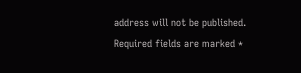address will not be published. Required fields are marked *